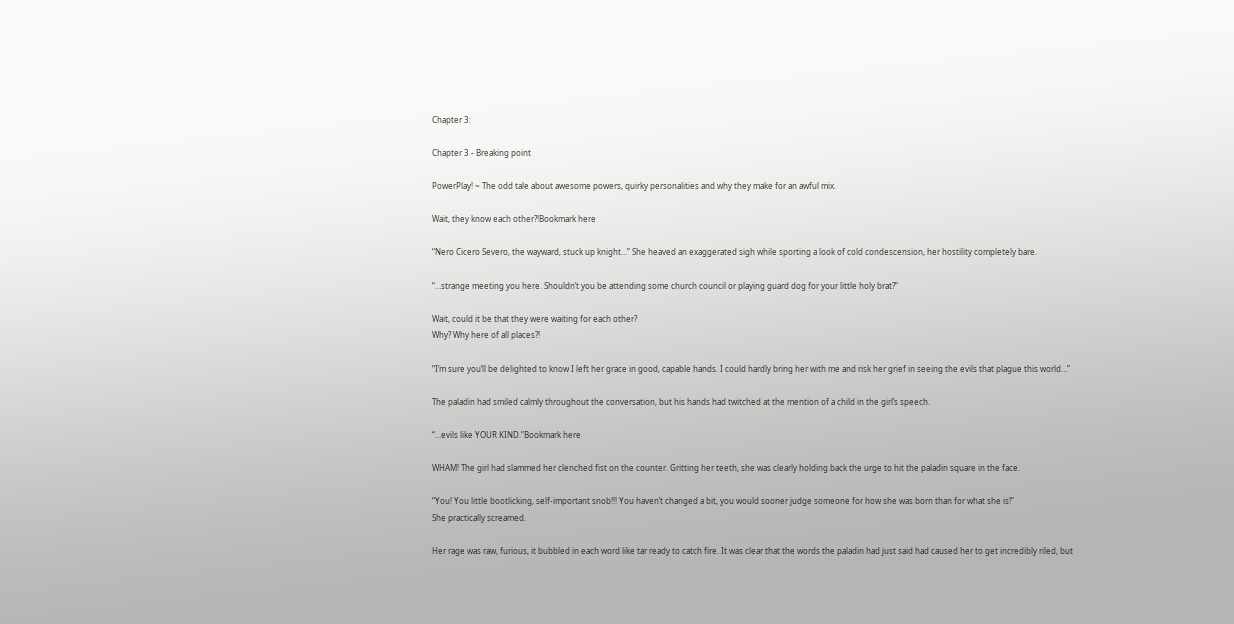Chapter 3:

Chapter 3 - Breaking point

PowerPlay! ~ The odd tale about awesome powers, quirky personalities and why they make for an awful mix.

Wait, they know each other?!Bookmark here

“Nero Cicero Severo, the wayward, stuck up knight…” She heaved an exaggerated sigh while sporting a look of cold condescension, her hostility completely bare.

“…strange meeting you here. Shouldn’t you be attending some church council or playing guard dog for your little holy brat?”

Wait, could it be that they were waiting for each other?
Why? Why here of all places?!

“I’m sure you’ll be delighted to know I left her grace in good, capable hands. I could hardly bring her with me and risk her grief in seeing the evils that plague this world…”

The paladin had smiled calmly throughout the conversation, but his hands had twitched at the mention of a child in the girl’s speech.

“…evils like YOUR KIND.”Bookmark here

WHAM! The girl had slammed her clenched fist on the counter. Gritting her teeth, she was clearly holding back the urge to hit the paladin square in the face.

“You! You little bootlicking, self-important snob!!! You haven’t changed a bit, you would sooner judge someone for how she was born than for what she is!”
She practically screamed.

Her rage was raw, furious, it bubbled in each word like tar ready to catch fire. It was clear that the words the paladin had just said had caused her to get incredibly riled, but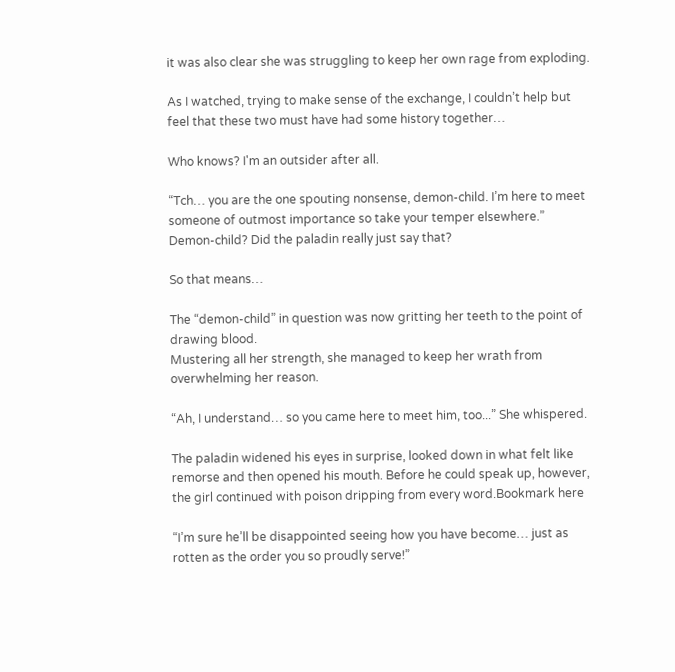it was also clear she was struggling to keep her own rage from exploding.

As I watched, trying to make sense of the exchange, I couldn’t help but feel that these two must have had some history together…

Who knows? I'm an outsider after all.

“Tch… you are the one spouting nonsense, demon-child. I’m here to meet someone of outmost importance so take your temper elsewhere.”
Demon-child? Did the paladin really just say that?

So that means…

The “demon-child” in question was now gritting her teeth to the point of drawing blood.
Mustering all her strength, she managed to keep her wrath from overwhelming her reason.

“Ah, I understand… so you came here to meet him, too...” She whispered.

The paladin widened his eyes in surprise, looked down in what felt like remorse and then opened his mouth. Before he could speak up, however, the girl continued with poison dripping from every word.Bookmark here

“I’m sure he’ll be disappointed seeing how you have become… just as rotten as the order you so proudly serve!”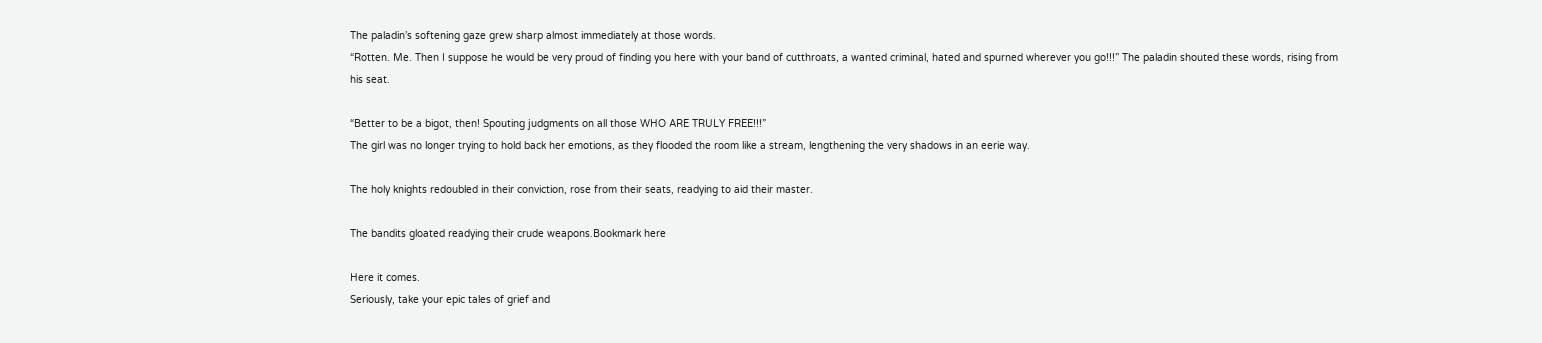The paladin’s softening gaze grew sharp almost immediately at those words.
“Rotten. Me. Then I suppose he would be very proud of finding you here with your band of cutthroats, a wanted criminal, hated and spurned wherever you go!!!” The paladin shouted these words, rising from his seat.

“Better to be a bigot, then! Spouting judgments on all those WHO ARE TRULY FREE!!!”
The girl was no longer trying to hold back her emotions, as they flooded the room like a stream, lengthening the very shadows in an eerie way.

The holy knights redoubled in their conviction, rose from their seats, readying to aid their master.

The bandits gloated readying their crude weapons.Bookmark here

Here it comes.
Seriously, take your epic tales of grief and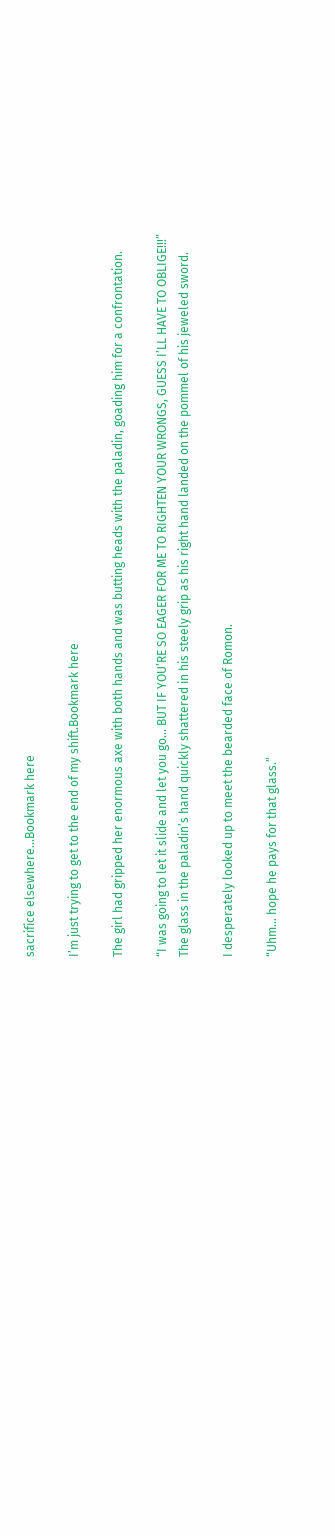sacrifice elsewhere…Bookmark here

I’m just trying to get to the end of my shift.Bookmark here

The girl had gripped her enormous axe with both hands and was butting heads with the paladin, goading him for a confrontation.

“I was going to let it slide and let you go… BUT IF YOU’RE SO EAGER FOR ME TO RIGHTEN YOUR WRONGS, GUESS I’LL HAVE TO OBLIGE!!!”
The glass in the paladin’s hand quickly shattered in his steely grip as his right hand landed on the pommel of his jeweled sword.

I desperately looked up to meet the bearded face of Romon.

“Uhm… hope he pays for that glass.”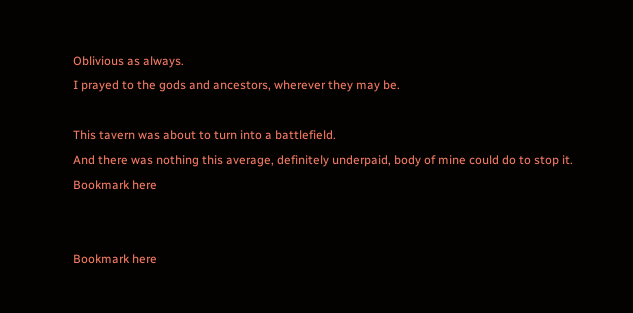Oblivious as always.
I prayed to the gods and ancestors, wherever they may be.

This tavern was about to turn into a battlefield.
And there was nothing this average, definitely underpaid, body of mine could do to stop it.
Bookmark here


Bookmark here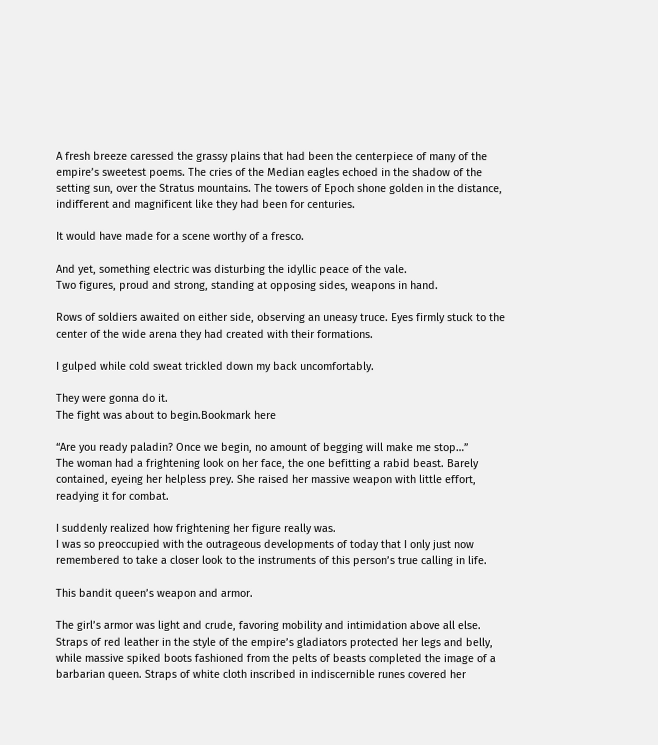A fresh breeze caressed the grassy plains that had been the centerpiece of many of the empire’s sweetest poems. The cries of the Median eagles echoed in the shadow of the setting sun, over the Stratus mountains. The towers of Epoch shone golden in the distance, indifferent and magnificent like they had been for centuries.

It would have made for a scene worthy of a fresco.

And yet, something electric was disturbing the idyllic peace of the vale.
Two figures, proud and strong, standing at opposing sides, weapons in hand.

Rows of soldiers awaited on either side, observing an uneasy truce. Eyes firmly stuck to the center of the wide arena they had created with their formations.

I gulped while cold sweat trickled down my back uncomfortably.

They were gonna do it.
The fight was about to begin.Bookmark here

“Are you ready paladin? Once we begin, no amount of begging will make me stop…”
The woman had a frightening look on her face, the one befitting a rabid beast. Barely contained, eyeing her helpless prey. She raised her massive weapon with little effort, readying it for combat.

I suddenly realized how frightening her figure really was.
I was so preoccupied with the outrageous developments of today that I only just now remembered to take a closer look to the instruments of this person’s true calling in life.

This bandit queen’s weapon and armor.

The girl’s armor was light and crude, favoring mobility and intimidation above all else.
Straps of red leather in the style of the empire’s gladiators protected her legs and belly, while massive spiked boots fashioned from the pelts of beasts completed the image of a barbarian queen. Straps of white cloth inscribed in indiscernible runes covered her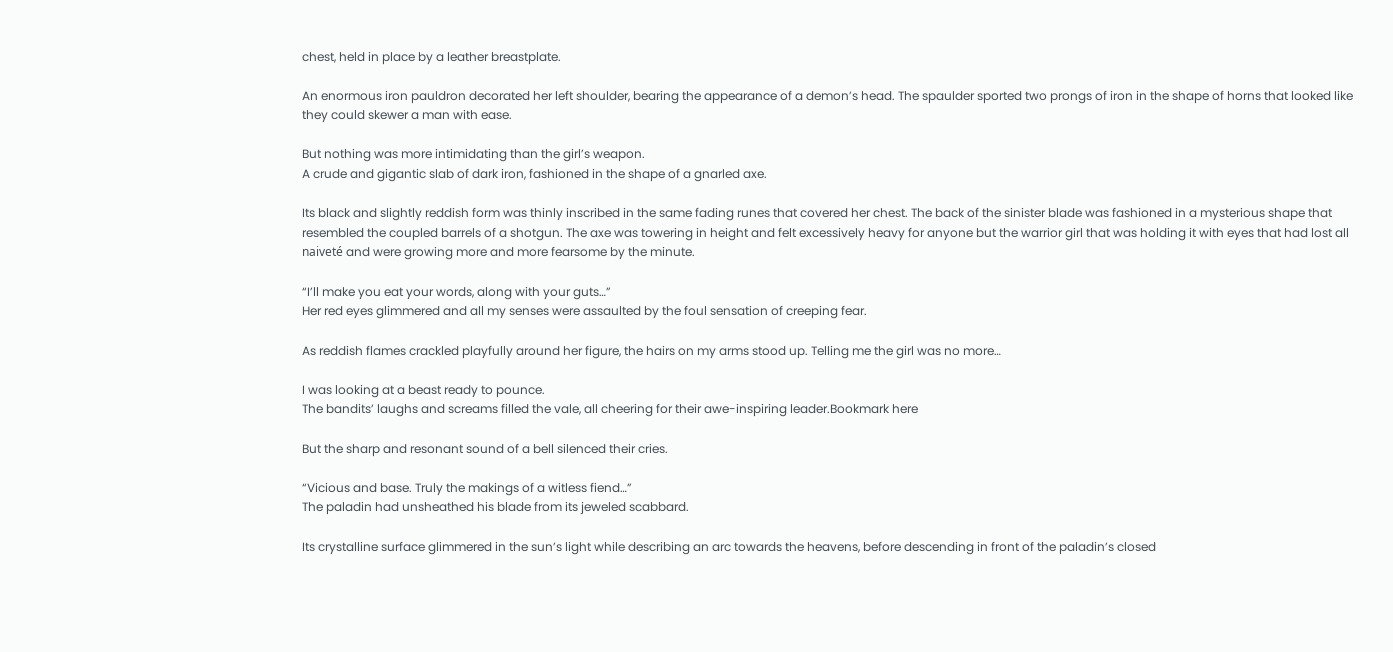chest, held in place by a leather breastplate.

An enormous iron pauldron decorated her left shoulder, bearing the appearance of a demon’s head. The spaulder sported two prongs of iron in the shape of horns that looked like they could skewer a man with ease.

But nothing was more intimidating than the girl’s weapon.
A crude and gigantic slab of dark iron, fashioned in the shape of a gnarled axe.

Its black and slightly reddish form was thinly inscribed in the same fading runes that covered her chest. The back of the sinister blade was fashioned in a mysterious shape that resembled the coupled barrels of a shotgun. The axe was towering in height and felt excessively heavy for anyone but the warrior girl that was holding it with eyes that had lost all naiveté and were growing more and more fearsome by the minute.

“I’ll make you eat your words, along with your guts…”
Her red eyes glimmered and all my senses were assaulted by the foul sensation of creeping fear.

As reddish flames crackled playfully around her figure, the hairs on my arms stood up. Telling me the girl was no more…

I was looking at a beast ready to pounce.
The bandits’ laughs and screams filled the vale, all cheering for their awe-inspiring leader.Bookmark here

But the sharp and resonant sound of a bell silenced their cries.

“Vicious and base. Truly the makings of a witless fiend…”
The paladin had unsheathed his blade from its jeweled scabbard.

Its crystalline surface glimmered in the sun’s light while describing an arc towards the heavens, before descending in front of the paladin’s closed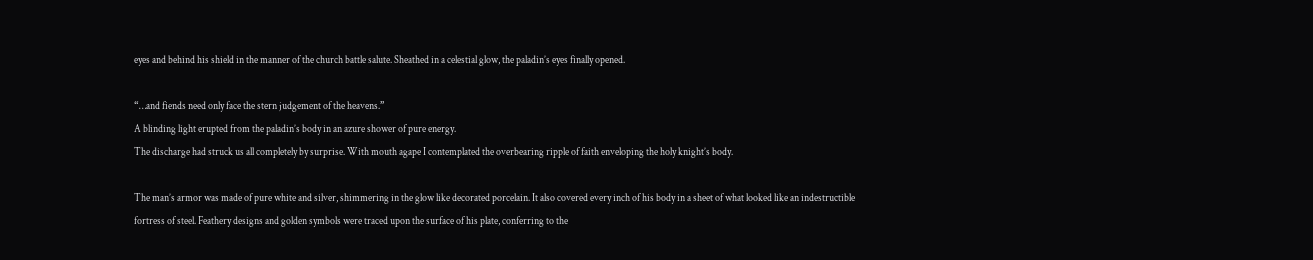eyes and behind his shield in the manner of the church battle salute. Sheathed in a celestial glow, the paladin’s eyes finally opened.

“…and fiends need only face the stern judgement of the heavens.”
A blinding light erupted from the paladin’s body in an azure shower of pure energy.
The discharge had struck us all completely by surprise. With mouth agape I contemplated the overbearing ripple of faith enveloping the holy knight’s body.

The man’s armor was made of pure white and silver, shimmering in the glow like decorated porcelain. It also covered every inch of his body in a sheet of what looked like an indestructible fortress of steel. Feathery designs and golden symbols were traced upon the surface of his plate, conferring to the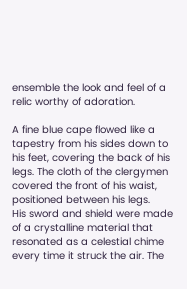ensemble the look and feel of a relic worthy of adoration.

A fine blue cape flowed like a tapestry from his sides down to his feet, covering the back of his legs. The cloth of the clergymen covered the front of his waist, positioned between his legs.
His sword and shield were made of a crystalline material that resonated as a celestial chime every time it struck the air. The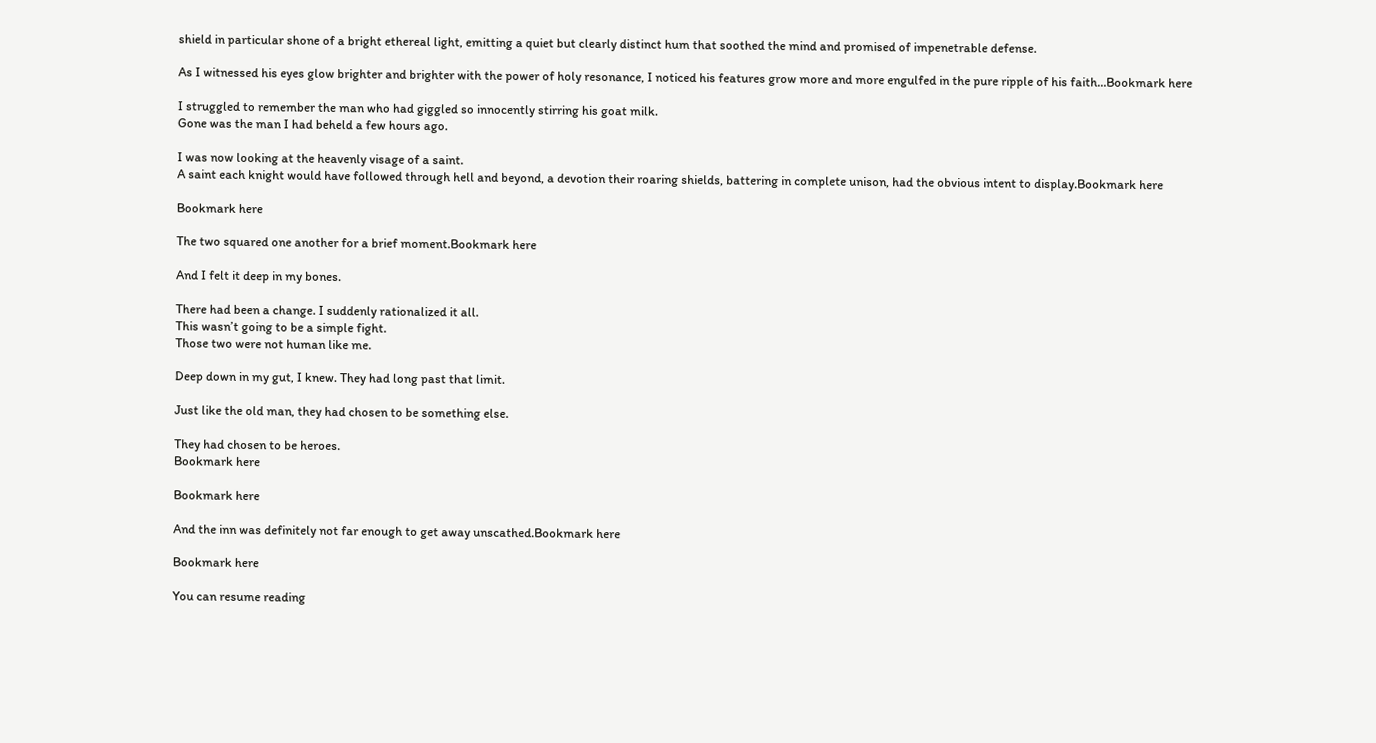shield in particular shone of a bright ethereal light, emitting a quiet but clearly distinct hum that soothed the mind and promised of impenetrable defense.

As I witnessed his eyes glow brighter and brighter with the power of holy resonance, I noticed his features grow more and more engulfed in the pure ripple of his faith…Bookmark here

I struggled to remember the man who had giggled so innocently stirring his goat milk.
Gone was the man I had beheld a few hours ago.

I was now looking at the heavenly visage of a saint.
A saint each knight would have followed through hell and beyond, a devotion their roaring shields, battering in complete unison, had the obvious intent to display.Bookmark here

Bookmark here

The two squared one another for a brief moment.Bookmark here

And I felt it deep in my bones.

There had been a change. I suddenly rationalized it all.
This wasn’t going to be a simple fight.
Those two were not human like me.

Deep down in my gut, I knew. They had long past that limit.

Just like the old man, they had chosen to be something else.

They had chosen to be heroes.
Bookmark here

Bookmark here

And the inn was definitely not far enough to get away unscathed.Bookmark here

Bookmark here

You can resume reading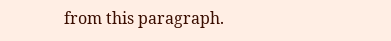from this paragraph.